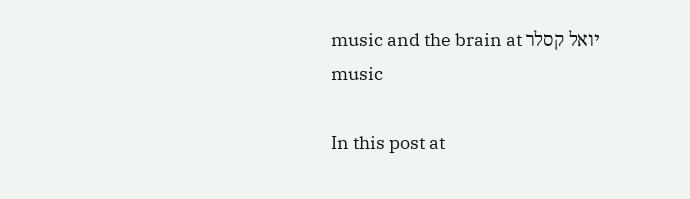music and the brain at יואל קסלר music

In this post at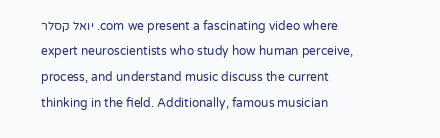יואל קסלר .com we present a fascinating video where expert neuroscientists who study how human perceive, process, and understand music discuss the current thinking in the field. Additionally, famous musician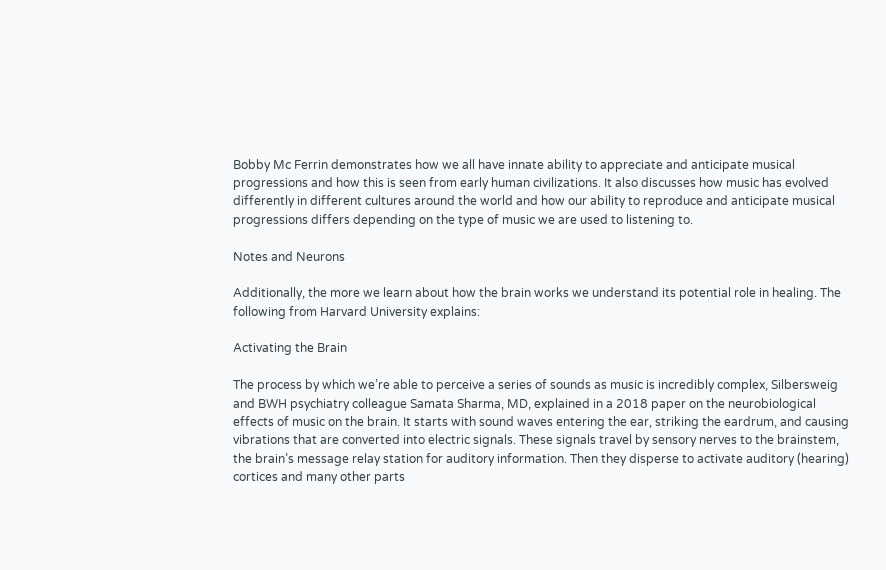Bobby Mc Ferrin demonstrates how we all have innate ability to appreciate and anticipate musical progressions and how this is seen from early human civilizations. It also discusses how music has evolved differently in different cultures around the world and how our ability to reproduce and anticipate musical progressions differs depending on the type of music we are used to listening to.

Notes and Neurons

Additionally, the more we learn about how the brain works we understand its potential role in healing. The following from Harvard University explains:

Activating the Brain

The process by which we’re able to perceive a series of sounds as music is incredibly complex, Silbersweig and BWH psychiatry colleague Samata Sharma, MD, explained in a 2018 paper on the neurobiological effects of music on the brain. It starts with sound waves entering the ear, striking the eardrum, and causing vibrations that are converted into electric signals. These signals travel by sensory nerves to the brainstem, the brain’s message relay station for auditory information. Then they disperse to activate auditory (hearing) cortices and many other parts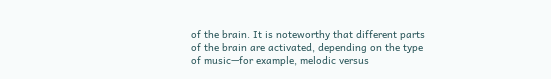of the brain. It is noteworthy that different parts of the brain are activated, depending on the type of music—for example, melodic versus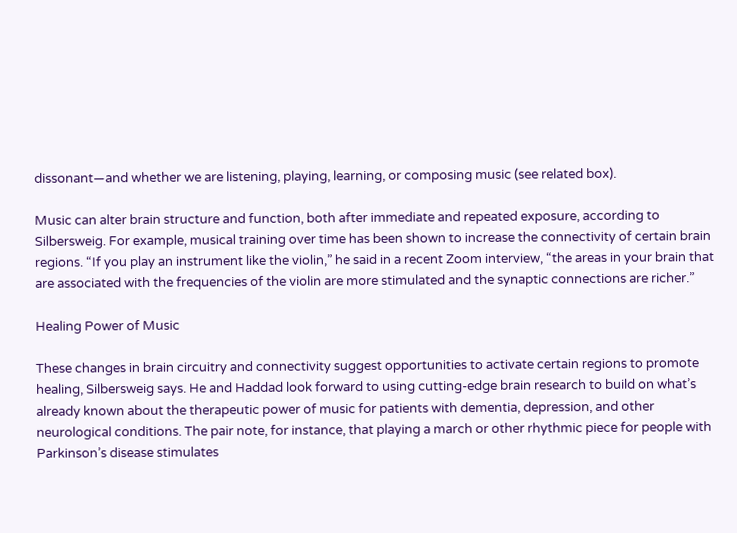dissonant—and whether we are listening, playing, learning, or composing music (see related box).

Music can alter brain structure and function, both after immediate and repeated exposure, according to Silbersweig. For example, musical training over time has been shown to increase the connectivity of certain brain regions. “If you play an instrument like the violin,” he said in a recent Zoom interview, “the areas in your brain that are associated with the frequencies of the violin are more stimulated and the synaptic connections are richer.”

Healing Power of Music

These changes in brain circuitry and connectivity suggest opportunities to activate certain regions to promote healing, Silbersweig says. He and Haddad look forward to using cutting-edge brain research to build on what’s already known about the therapeutic power of music for patients with dementia, depression, and other neurological conditions. The pair note, for instance, that playing a march or other rhythmic piece for people with Parkinson’s disease stimulates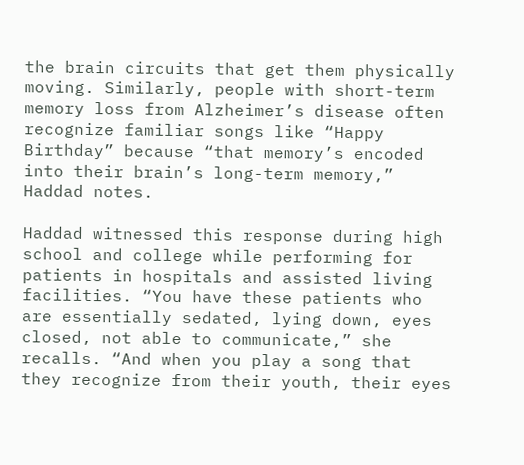the brain circuits that get them physically moving. Similarly, people with short-term memory loss from Alzheimer’s disease often recognize familiar songs like “Happy Birthday” because “that memory’s encoded into their brain’s long-term memory,” Haddad notes.

Haddad witnessed this response during high school and college while performing for patients in hospitals and assisted living facilities. “You have these patients who are essentially sedated, lying down, eyes closed, not able to communicate,” she recalls. “And when you play a song that they recognize from their youth, their eyes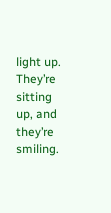light up. They’re sitting up, and they’re smiling.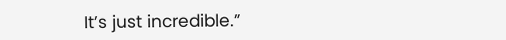It’s just incredible.”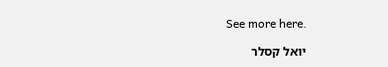See more here.

יואל קסלר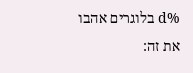%d בלוגרים אהבו את זה: